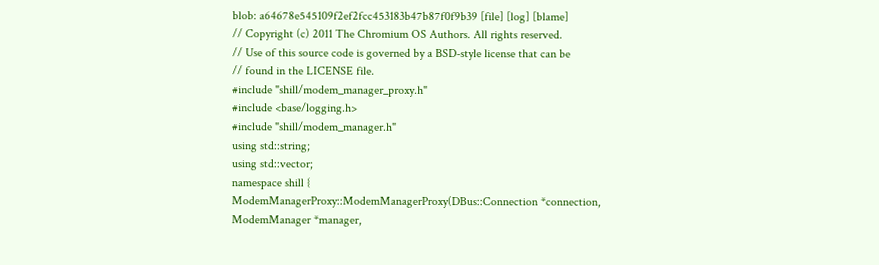blob: a64678e545109f2ef2fcc453183b47b87f0f9b39 [file] [log] [blame]
// Copyright (c) 2011 The Chromium OS Authors. All rights reserved.
// Use of this source code is governed by a BSD-style license that can be
// found in the LICENSE file.
#include "shill/modem_manager_proxy.h"
#include <base/logging.h>
#include "shill/modem_manager.h"
using std::string;
using std::vector;
namespace shill {
ModemManagerProxy::ModemManagerProxy(DBus::Connection *connection,
ModemManager *manager,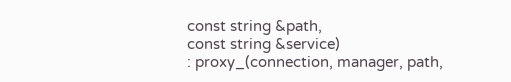const string &path,
const string &service)
: proxy_(connection, manager, path,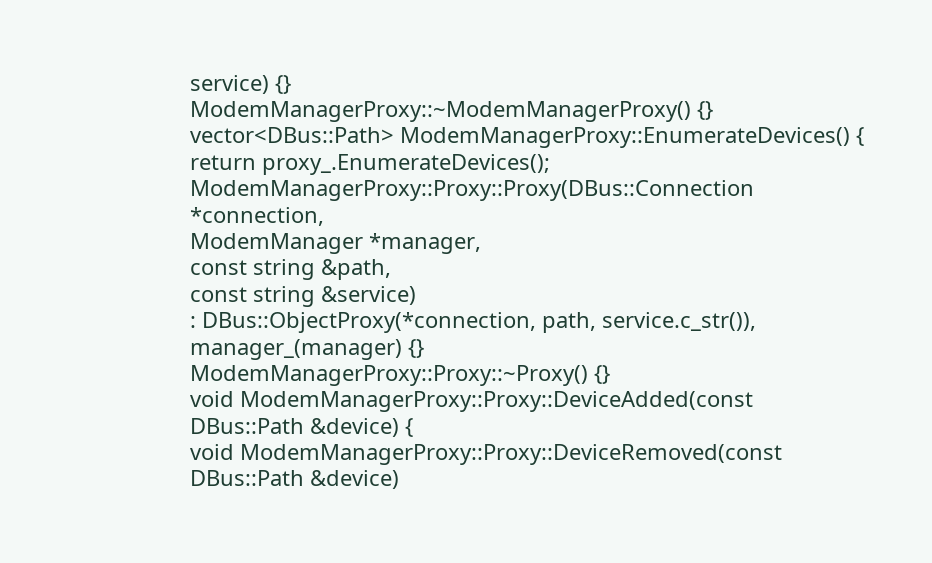service) {}
ModemManagerProxy::~ModemManagerProxy() {}
vector<DBus::Path> ModemManagerProxy::EnumerateDevices() {
return proxy_.EnumerateDevices();
ModemManagerProxy::Proxy::Proxy(DBus::Connection *connection,
ModemManager *manager,
const string &path,
const string &service)
: DBus::ObjectProxy(*connection, path, service.c_str()),
manager_(manager) {}
ModemManagerProxy::Proxy::~Proxy() {}
void ModemManagerProxy::Proxy::DeviceAdded(const DBus::Path &device) {
void ModemManagerProxy::Proxy::DeviceRemoved(const DBus::Path &device)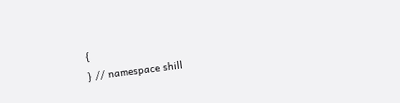{
} // namespace shill